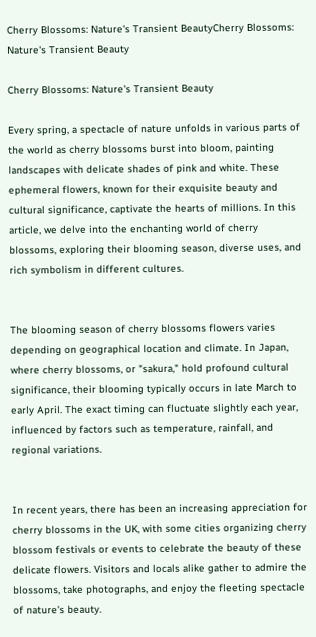Cherry Blossoms: Nature's Transient BeautyCherry Blossoms: Nature's Transient Beauty

Cherry Blossoms: Nature's Transient Beauty

Every spring, a spectacle of nature unfolds in various parts of the world as cherry blossoms burst into bloom, painting landscapes with delicate shades of pink and white. These ephemeral flowers, known for their exquisite beauty and cultural significance, captivate the hearts of millions. In this article, we delve into the enchanting world of cherry blossoms, exploring their blooming season, diverse uses, and rich symbolism in different cultures.


The blooming season of cherry blossoms flowers varies depending on geographical location and climate. In Japan, where cherry blossoms, or "sakura," hold profound cultural significance, their blooming typically occurs in late March to early April. The exact timing can fluctuate slightly each year, influenced by factors such as temperature, rainfall, and regional variations.


In recent years, there has been an increasing appreciation for cherry blossoms in the UK, with some cities organizing cherry blossom festivals or events to celebrate the beauty of these delicate flowers. Visitors and locals alike gather to admire the blossoms, take photographs, and enjoy the fleeting spectacle of nature's beauty.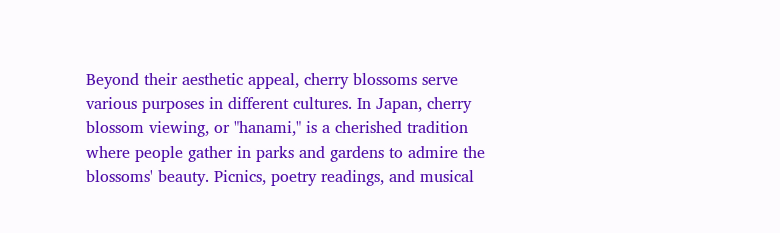Beyond their aesthetic appeal, cherry blossoms serve various purposes in different cultures. In Japan, cherry blossom viewing, or "hanami," is a cherished tradition where people gather in parks and gardens to admire the blossoms' beauty. Picnics, poetry readings, and musical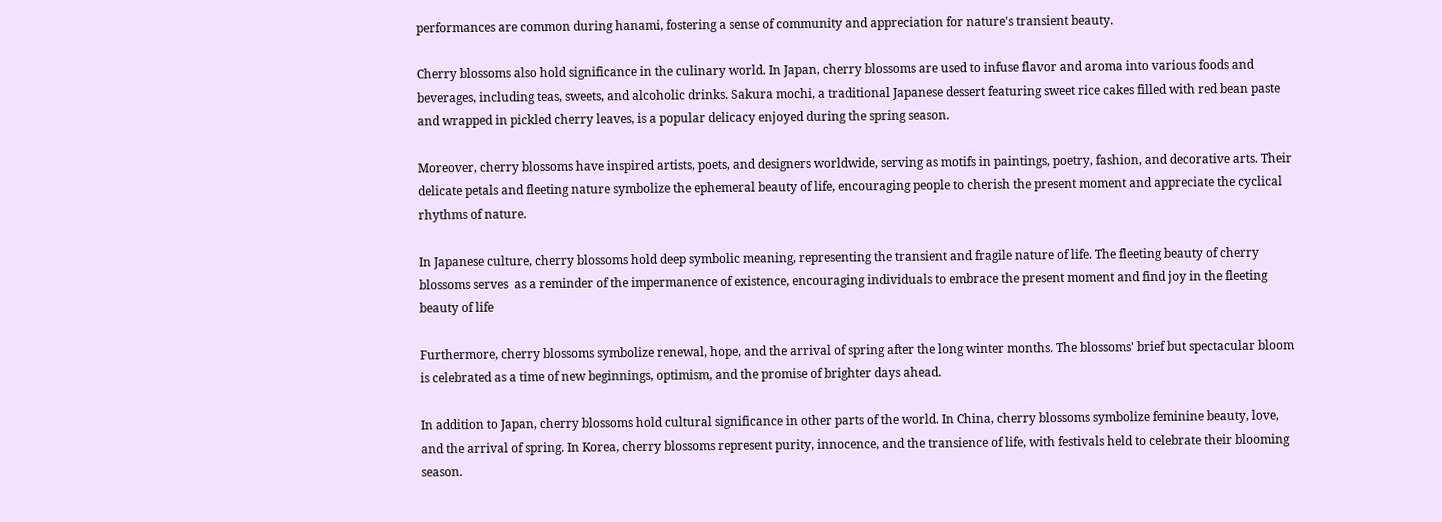performances are common during hanami, fostering a sense of community and appreciation for nature's transient beauty.

Cherry blossoms also hold significance in the culinary world. In Japan, cherry blossoms are used to infuse flavor and aroma into various foods and beverages, including teas, sweets, and alcoholic drinks. Sakura mochi, a traditional Japanese dessert featuring sweet rice cakes filled with red bean paste and wrapped in pickled cherry leaves, is a popular delicacy enjoyed during the spring season.

Moreover, cherry blossoms have inspired artists, poets, and designers worldwide, serving as motifs in paintings, poetry, fashion, and decorative arts. Their delicate petals and fleeting nature symbolize the ephemeral beauty of life, encouraging people to cherish the present moment and appreciate the cyclical rhythms of nature.

In Japanese culture, cherry blossoms hold deep symbolic meaning, representing the transient and fragile nature of life. The fleeting beauty of cherry blossoms serves  as a reminder of the impermanence of existence, encouraging individuals to embrace the present moment and find joy in the fleeting beauty of life

Furthermore, cherry blossoms symbolize renewal, hope, and the arrival of spring after the long winter months. The blossoms' brief but spectacular bloom is celebrated as a time of new beginnings, optimism, and the promise of brighter days ahead.

In addition to Japan, cherry blossoms hold cultural significance in other parts of the world. In China, cherry blossoms symbolize feminine beauty, love, and the arrival of spring. In Korea, cherry blossoms represent purity, innocence, and the transience of life, with festivals held to celebrate their blooming season.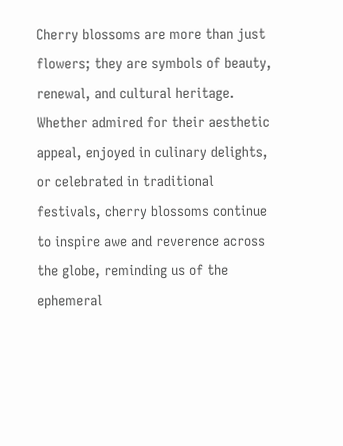Cherry blossoms are more than just flowers; they are symbols of beauty, renewal, and cultural heritage. Whether admired for their aesthetic appeal, enjoyed in culinary delights, or celebrated in traditional festivals, cherry blossoms continue to inspire awe and reverence across the globe, reminding us of the ephemeral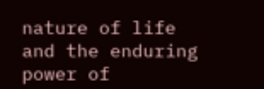nature of life and the enduring power of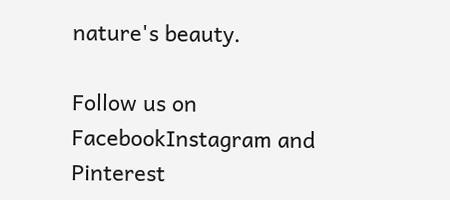nature's beauty.

Follow us on FacebookInstagram and Pinterest